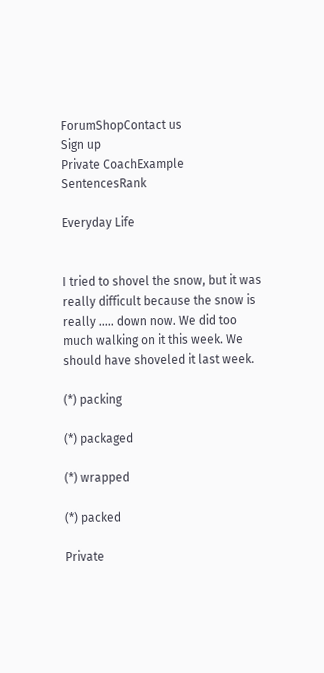ForumShopContact us
Sign up
Private CoachExample SentencesRank

Everyday Life


I tried to shovel the snow, but it was really difficult because the snow is really ..... down now. We did too much walking on it this week. We should have shoveled it last week.

(*) packing

(*) packaged

(*) wrapped

(*) packed

Private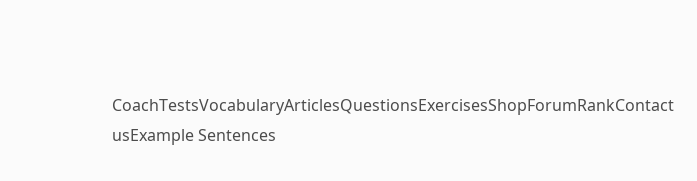CoachTestsVocabularyArticlesQuestionsExercisesShopForumRankContact usExample Sentences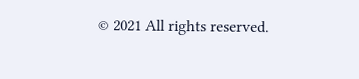© 2021 All rights reserved.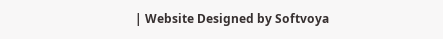| Website Designed by Softvoya